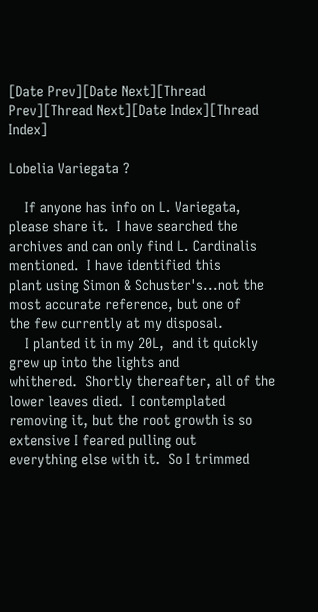[Date Prev][Date Next][Thread Prev][Thread Next][Date Index][Thread Index]

Lobelia Variegata ?

    If anyone has info on L. Variegata, please share it.  I have searched the
archives and can only find L. Cardinalis mentioned.  I have identified this
plant using Simon & Schuster's...not the most accurate reference, but one of
the few currently at my disposal.
    I planted it in my 20L,  and it quickly grew up into the lights and
whithered.  Shortly thereafter, all of the lower leaves died.  I contemplated
removing it, but the root growth is so extensive I feared pulling out
everything else with it.  So I trimmed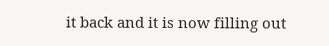it back and it is now filling out